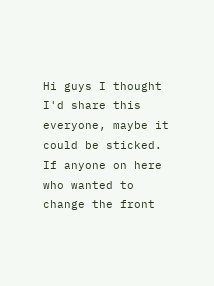Hi guys I thought I'd share this everyone, maybe it could be sticked. If anyone on here who wanted to change the front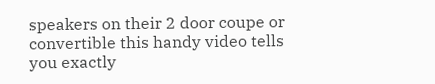speakers on their 2 door coupe or convertible this handy video tells you exactly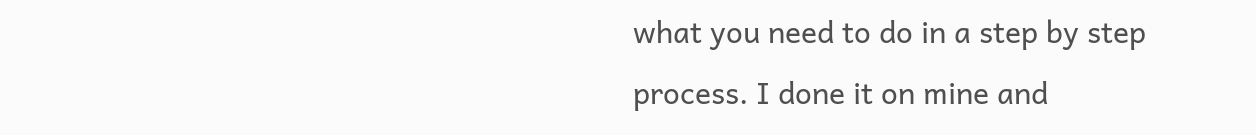what you need to do in a step by step process. I done it on mine and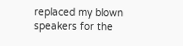replaced my blown speakers for the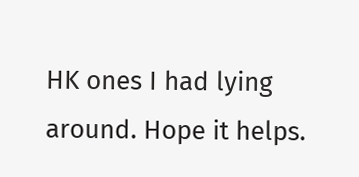HK ones I had lying around. Hope it helps.